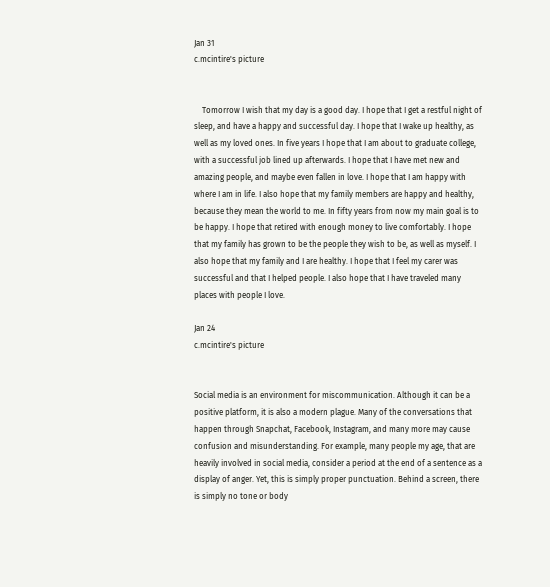Jan 31
c.mcintire's picture


    Tomorrow I wish that my day is a good day. I hope that I get a restful night of sleep, and have a happy and successful day. I hope that I wake up healthy, as well as my loved ones. In five years I hope that I am about to graduate college, with a successful job lined up afterwards. I hope that I have met new and amazing people, and maybe even fallen in love. I hope that I am happy with where I am in life. I also hope that my family members are happy and healthy, because they mean the world to me. In fifty years from now my main goal is to be happy. I hope that retired with enough money to live comfortably. I hope that my family has grown to be the people they wish to be, as well as myself. I also hope that my family and I are healthy. I hope that I feel my carer was successful and that I helped people. I also hope that I have traveled many places with people I love.

Jan 24
c.mcintire's picture


Social media is an environment for miscommunication. Although it can be a positive platform, it is also a modern plague. Many of the conversations that happen through Snapchat, Facebook, Instagram, and many more may cause confusion and misunderstanding. For example, many people my age, that are heavily involved in social media, consider a period at the end of a sentence as a display of anger. Yet, this is simply proper punctuation. Behind a screen, there is simply no tone or body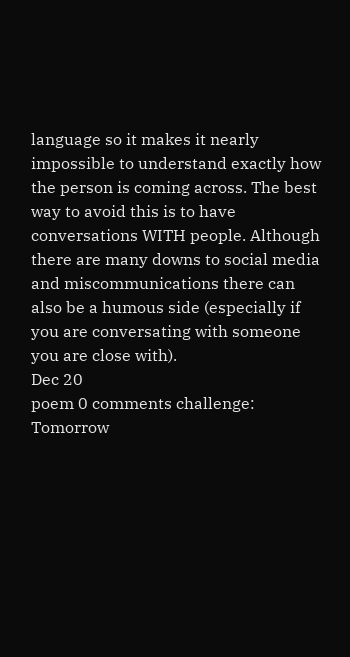language so it makes it nearly impossible to understand exactly how the person is coming across. The best way to avoid this is to have conversations WITH people. Although there are many downs to social media and miscommunications there can also be a humous side (especially if you are conversating with someone you are close with).
Dec 20
poem 0 comments challenge: Tomorrow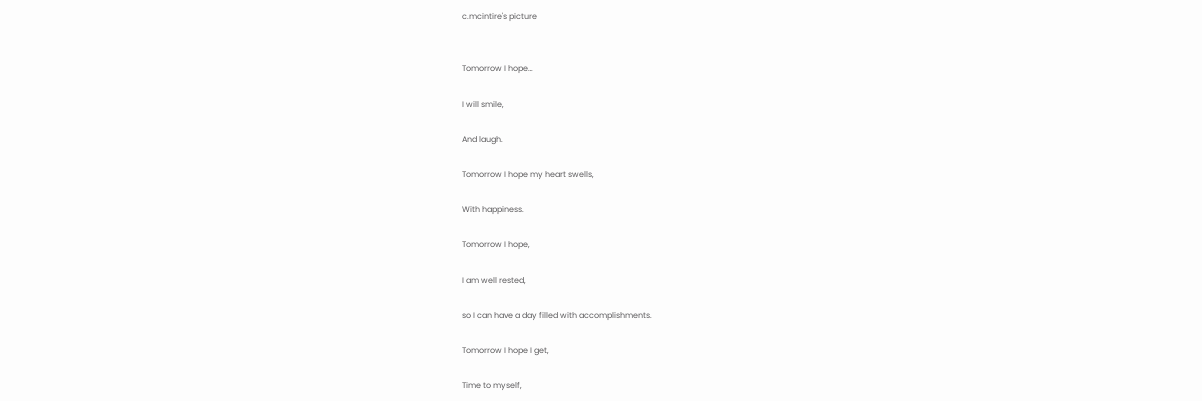c.mcintire's picture


Tomorrow I hope…

I will smile,

And laugh.

Tomorrow I hope my heart swells,

With happiness.

Tomorrow I hope,

I am well rested,

so I can have a day filled with accomplishments.

Tomorrow I hope I get,

Time to myself,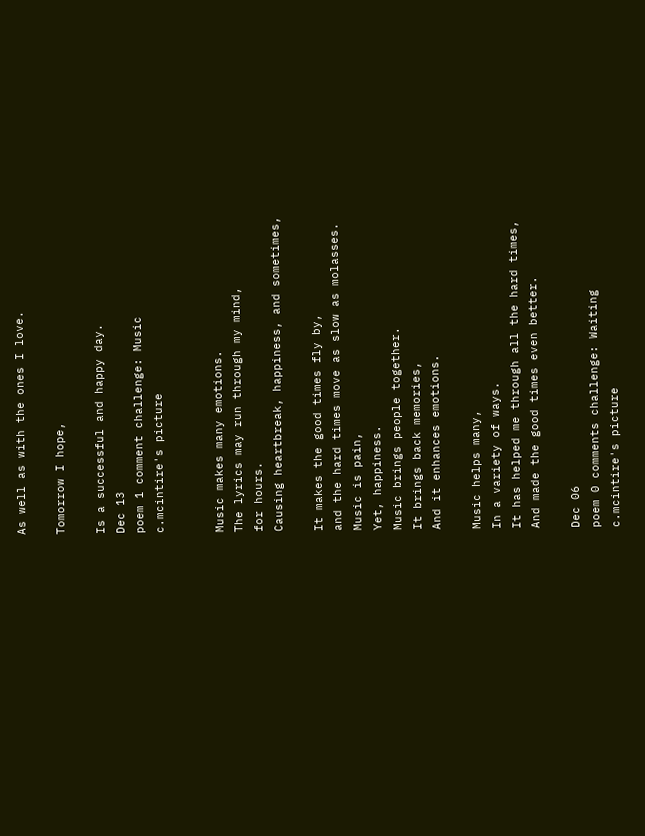As well as with the ones I love.

Tomorrow I hope,

Is a successful and happy day.
Dec 13
poem 1 comment challenge: Music
c.mcintire's picture


Music makes many emotions.
The lyrics may run through my mind,
for hours.
Causing heartbreak, happiness, and sometimes,

It makes the good times fly by,
and the hard times move as slow as molasses.
Music is pain,
Yet, happiness.
Music brings people together.
It brings back memories,
And it enhances emotions.

Music helps many,
In a variety of ways.
It has helped me through all the hard times,
And made the good times even better.

Dec 06
poem 0 comments challenge: Waiting
c.mcintire's picture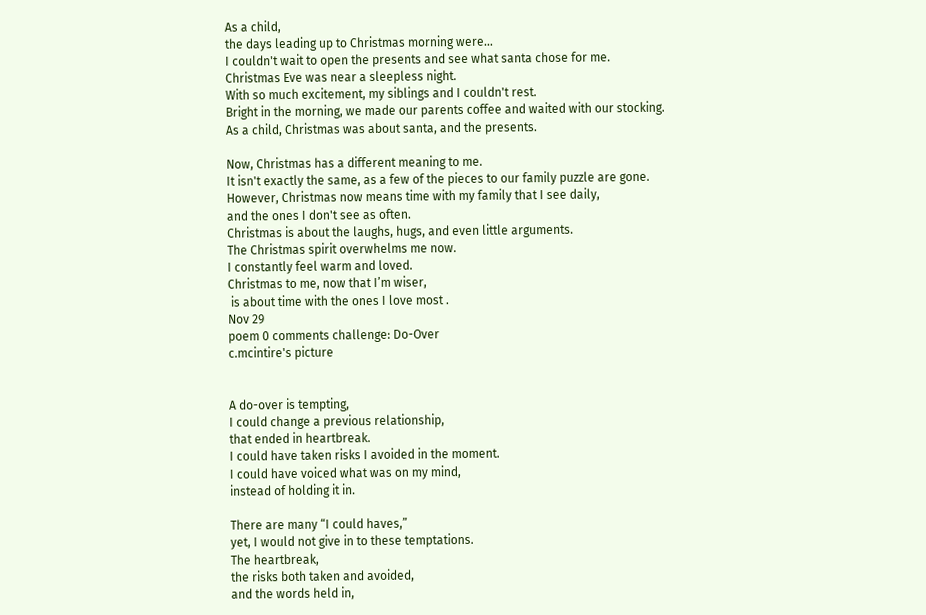As a child,
the days leading up to Christmas morning were…
I couldn't wait to open the presents and see what santa chose for me.
Christmas Eve was near a sleepless night.
With so much excitement, my siblings and I couldn't rest.
Bright in the morning, we made our parents coffee and waited with our stocking.
As a child, Christmas was about santa, and the presents.

Now, Christmas has a different meaning to me.
It isn't exactly the same, as a few of the pieces to our family puzzle are gone.
However, Christmas now means time with my family that I see daily,
and the ones I don't see as often.
Christmas is about the laughs, hugs, and even little arguments.
The Christmas spirit overwhelms me now.
I constantly feel warm and loved.
Christmas to me, now that I’m wiser,
 is about time with the ones I love most .
Nov 29
poem 0 comments challenge: Do-Over
c.mcintire's picture


A do-over is tempting,
I could change a previous relationship,
that ended in heartbreak.
I could have taken risks I avoided in the moment.
I could have voiced what was on my mind,
instead of holding it in.

There are many “I could haves,”
yet, I would not give in to these temptations.
The heartbreak,
the risks both taken and avoided,
and the words held in,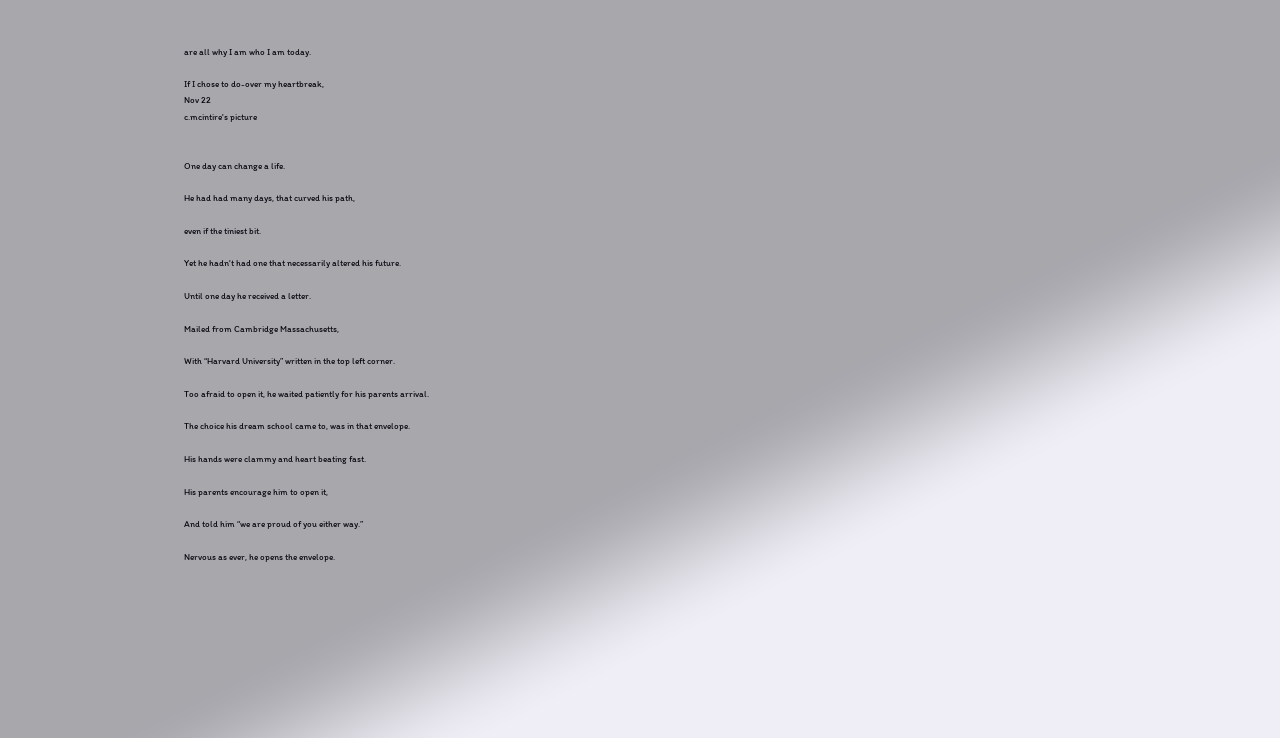are all why I am who I am today.

If I chose to do-over my heartbreak,
Nov 22
c.mcintire's picture


One day can change a life.

He had had many days, that curved his path,

even if the tiniest bit.

Yet he hadn't had one that necessarily altered his future.

Until one day he received a letter.

Mailed from Cambridge Massachusetts,

With “Harvard University” written in the top left corner.

Too afraid to open it, he waited patiently for his parents arrival.

The choice his dream school came to, was in that envelope.

His hands were clammy and heart beating fast.

His parents encourage him to open it,

And told him “we are proud of you either way.”

Nervous as ever, he opens the envelope.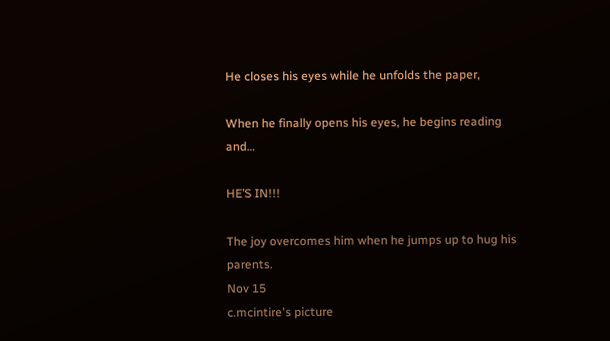He closes his eyes while he unfolds the paper,

When he finally opens his eyes, he begins reading and…

HE’S IN!!!

The joy overcomes him when he jumps up to hug his parents.
Nov 15
c.mcintire's picture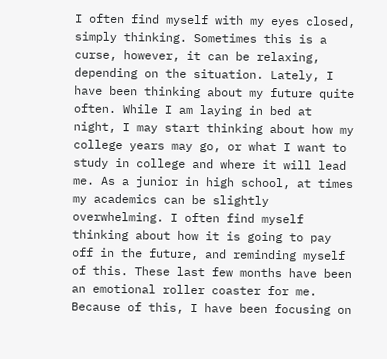I often find myself with my eyes closed, simply thinking. Sometimes this is a curse, however, it can be relaxing, depending on the situation. Lately, I have been thinking about my future quite often. While I am laying in bed at night, I may start thinking about how my college years may go, or what I want to study in college and where it will lead me. As a junior in high school, at times my academics can be slightly overwhelming. I often find myself thinking about how it is going to pay off in the future, and reminding myself of this. These last few months have been an emotional roller coaster for me. Because of this, I have been focusing on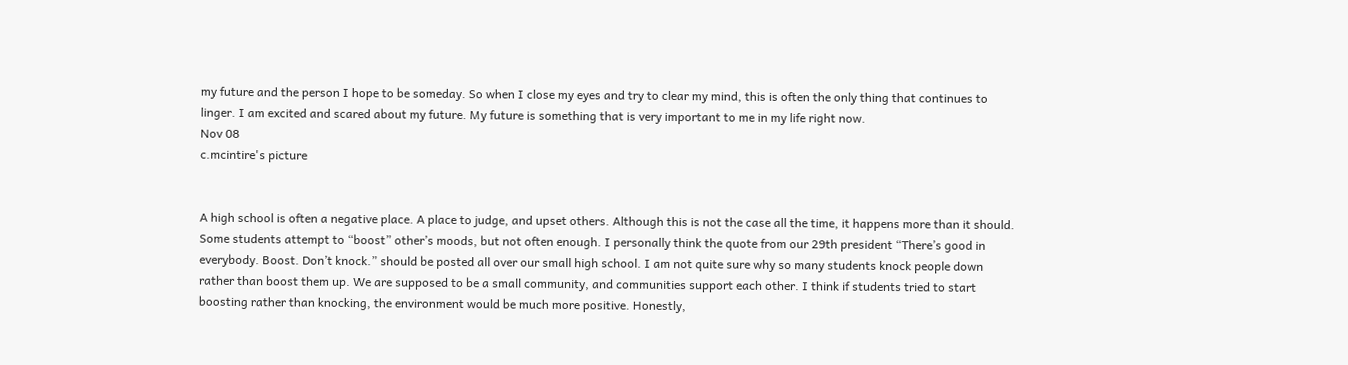my future and the person I hope to be someday. So when I close my eyes and try to clear my mind, this is often the only thing that continues to linger. I am excited and scared about my future. My future is something that is very important to me in my life right now.
Nov 08
c.mcintire's picture


A high school is often a negative place. A place to judge, and upset others. Although this is not the case all the time, it happens more than it should. Some students attempt to “boost” other’s moods, but not often enough. I personally think the quote from our 29th president “There’s good in everybody. Boost. Don’t knock.” should be posted all over our small high school. I am not quite sure why so many students knock people down rather than boost them up. We are supposed to be a small community, and communities support each other. I think if students tried to start boosting rather than knocking, the environment would be much more positive. Honestly,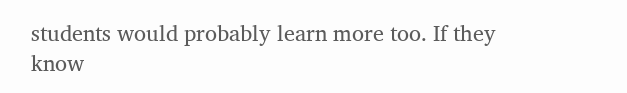students would probably learn more too. If they know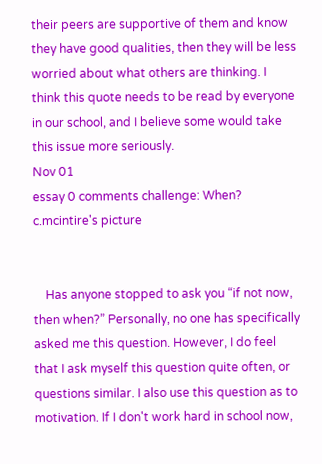their peers are supportive of them and know they have good qualities, then they will be less worried about what others are thinking. I think this quote needs to be read by everyone in our school, and I believe some would take this issue more seriously.
Nov 01
essay 0 comments challenge: When?
c.mcintire's picture


    Has anyone stopped to ask you “if not now, then when?” Personally, no one has specifically asked me this question. However, I do feel that I ask myself this question quite often, or questions similar. I also use this question as to motivation. If I don't work hard in school now,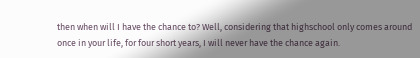then when will I have the chance to? Well, considering that highschool only comes around once in your life, for four short years, I will never have the chance again.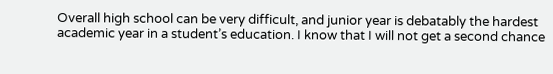Overall high school can be very difficult, and junior year is debatably the hardest academic year in a student’s education. I know that I will not get a second chance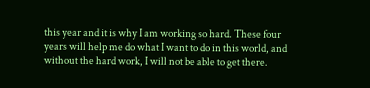this year and it is why I am working so hard. These four years will help me do what I want to do in this world, and without the hard work, I will not be able to get there.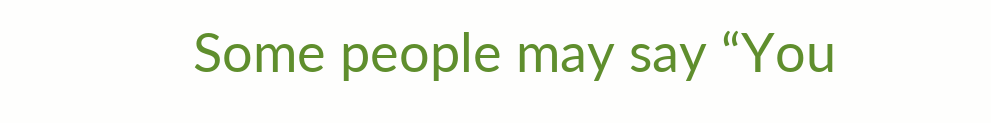Some people may say “You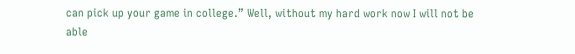can pick up your game in college.” Well, without my hard work now I will not be able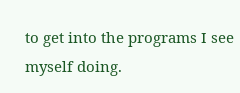to get into the programs I see myself doing.